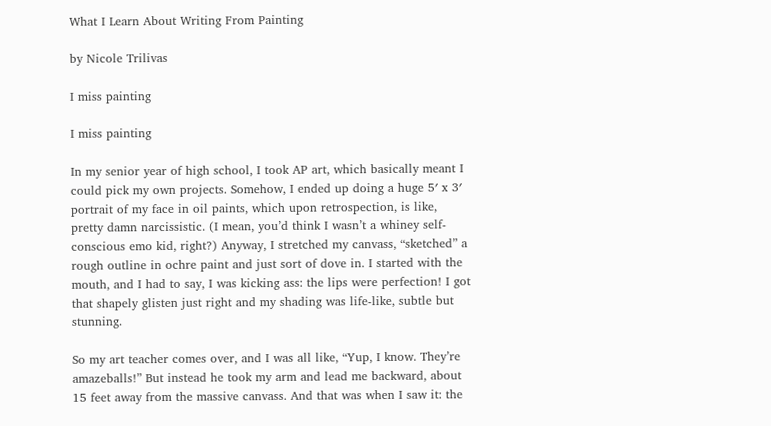What I Learn About Writing From Painting

by Nicole Trilivas

I miss painting

I miss painting

In my senior year of high school, I took AP art, which basically meant I could pick my own projects. Somehow, I ended up doing a huge 5′ x 3′ portrait of my face in oil paints, which upon retrospection, is like, pretty damn narcissistic. (I mean, you’d think I wasn’t a whiney self-conscious emo kid, right?) Anyway, I stretched my canvass, “sketched” a rough outline in ochre paint and just sort of dove in. I started with the mouth, and I had to say, I was kicking ass: the lips were perfection! I got that shapely glisten just right and my shading was life-like, subtle but stunning.

So my art teacher comes over, and I was all like, “Yup, I know. They’re amazeballs!” But instead he took my arm and lead me backward, about 15 feet away from the massive canvass. And that was when I saw it: the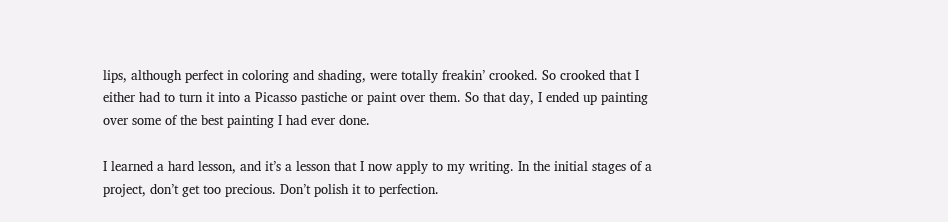lips, although perfect in coloring and shading, were totally freakin’ crooked. So crooked that I either had to turn it into a Picasso pastiche or paint over them. So that day, I ended up painting over some of the best painting I had ever done.

I learned a hard lesson, and it’s a lesson that I now apply to my writing. In the initial stages of a project, don’t get too precious. Don’t polish it to perfection.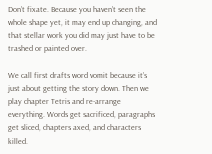Don’t fixate. Because you haven’t seen the whole shape yet, it may end up changing, and that stellar work you did may just have to be trashed or painted over.

We call first drafts word vomit because it’s just about getting the story down. Then we play chapter Tetris and re-arrange everything. Words get sacrificed, paragraphs get sliced, chapters axed, and characters killed.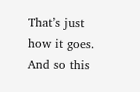That’s just how it goes. And so this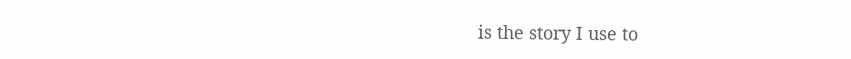is the story I use to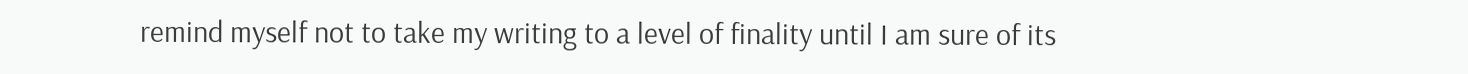remind myself not to take my writing to a level of finality until I am sure of its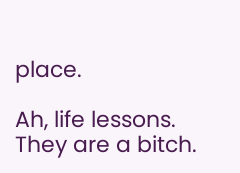place.

Ah, life lessons. They are a bitch.